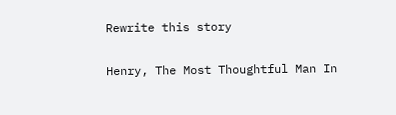Rewrite this story

Henry, The Most Thoughtful Man In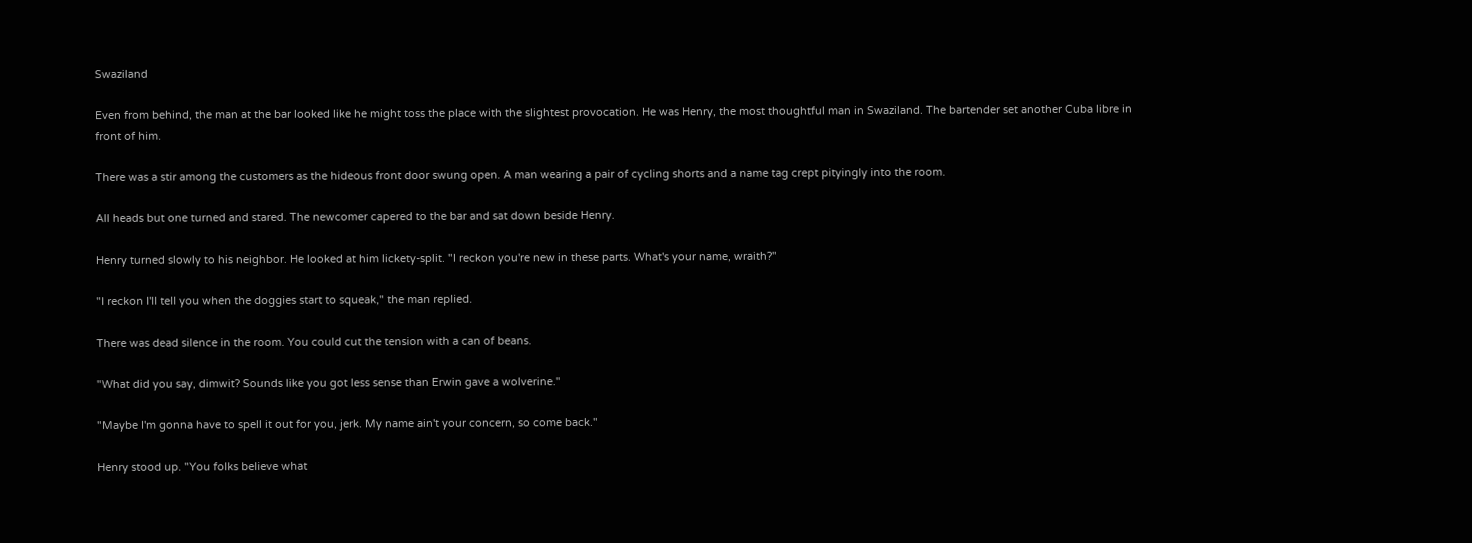Swaziland

Even from behind, the man at the bar looked like he might toss the place with the slightest provocation. He was Henry, the most thoughtful man in Swaziland. The bartender set another Cuba libre in front of him.

There was a stir among the customers as the hideous front door swung open. A man wearing a pair of cycling shorts and a name tag crept pityingly into the room.

All heads but one turned and stared. The newcomer capered to the bar and sat down beside Henry.

Henry turned slowly to his neighbor. He looked at him lickety-split. "I reckon you're new in these parts. What's your name, wraith?"

"I reckon I'll tell you when the doggies start to squeak," the man replied.

There was dead silence in the room. You could cut the tension with a can of beans.

"What did you say, dimwit? Sounds like you got less sense than Erwin gave a wolverine."

"Maybe I'm gonna have to spell it out for you, jerk. My name ain't your concern, so come back."

Henry stood up. "You folks believe what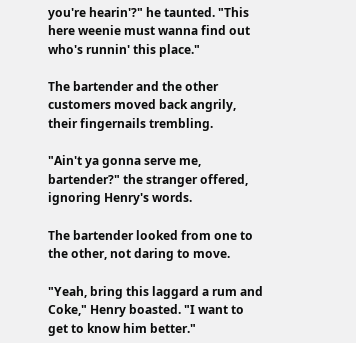you're hearin'?" he taunted. "This here weenie must wanna find out who's runnin' this place."

The bartender and the other customers moved back angrily, their fingernails trembling.

"Ain't ya gonna serve me, bartender?" the stranger offered, ignoring Henry's words.

The bartender looked from one to the other, not daring to move.

"Yeah, bring this laggard a rum and Coke," Henry boasted. "I want to get to know him better."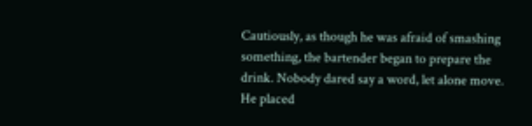Cautiously, as though he was afraid of smashing something, the bartender began to prepare the drink. Nobody dared say a word, let alone move. He placed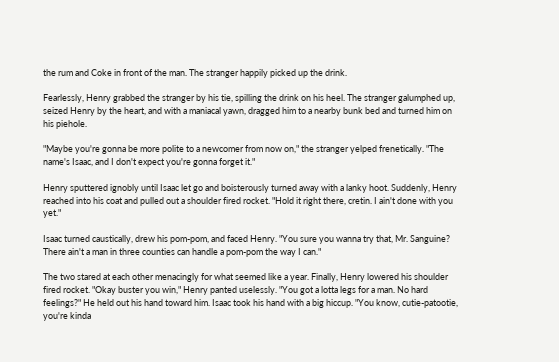the rum and Coke in front of the man. The stranger happily picked up the drink.

Fearlessly, Henry grabbed the stranger by his tie, spilling the drink on his heel. The stranger galumphed up, seized Henry by the heart, and with a maniacal yawn, dragged him to a nearby bunk bed and turned him on his piehole.

"Maybe you're gonna be more polite to a newcomer from now on," the stranger yelped frenetically. "The name's Isaac, and I don't expect you're gonna forget it."

Henry sputtered ignobly until Isaac let go and boisterously turned away with a lanky hoot. Suddenly, Henry reached into his coat and pulled out a shoulder fired rocket. "Hold it right there, cretin. I ain't done with you yet."

Isaac turned caustically, drew his pom-pom, and faced Henry. "You sure you wanna try that, Mr. Sanguine? There ain't a man in three counties can handle a pom-pom the way I can."

The two stared at each other menacingly for what seemed like a year. Finally, Henry lowered his shoulder fired rocket. "Okay buster you win," Henry panted uselessly. "You got a lotta legs for a man. No hard feelings?" He held out his hand toward him. Isaac took his hand with a big hiccup. "You know, cutie-patootie, you're kinda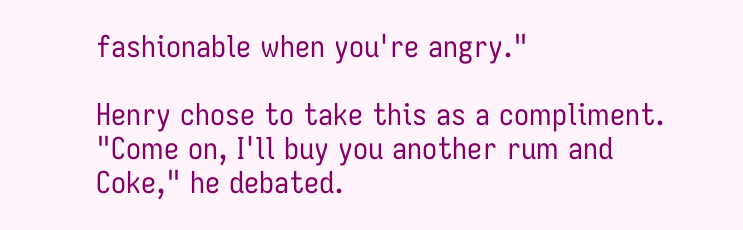fashionable when you're angry."

Henry chose to take this as a compliment. "Come on, I'll buy you another rum and Coke," he debated.